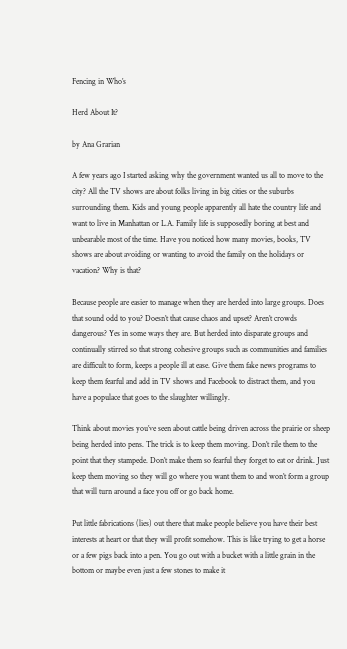Fencing in Who’s

Herd About It?

by Ana Grarian

A few years ago I started asking why the government wanted us all to move to the city? All the TV shows are about folks living in big cities or the suburbs surrounding them. Kids and young people apparently all hate the country life and want to live in Manhattan or L.A. Family life is supposedly boring at best and unbearable most of the time. Have you noticed how many movies, books, TV shows are about avoiding or wanting to avoid the family on the holidays or vacation? Why is that?

Because people are easier to manage when they are herded into large groups. Does that sound odd to you? Doesn’t that cause chaos and upset? Aren’t crowds dangerous? Yes in some ways they are. But herded into disparate groups and continually stirred so that strong cohesive groups such as communities and families are difficult to form, keeps a people ill at ease. Give them fake news programs to keep them fearful and add in TV shows and Facebook to distract them, and you have a populace that goes to the slaughter willingly.

Think about movies you’ve seen about cattle being driven across the prairie or sheep being herded into pens. The trick is to keep them moving. Don’t rile them to the point that they stampede. Don’t make them so fearful they forget to eat or drink. Just keep them moving so they will go where you want them to and won’t form a group that will turn around a face you off or go back home.

Put little fabrications (lies) out there that make people believe you have their best interests at heart or that they will profit somehow. This is like trying to get a horse or a few pigs back into a pen. You go out with a bucket with a little grain in the bottom or maybe even just a few stones to make it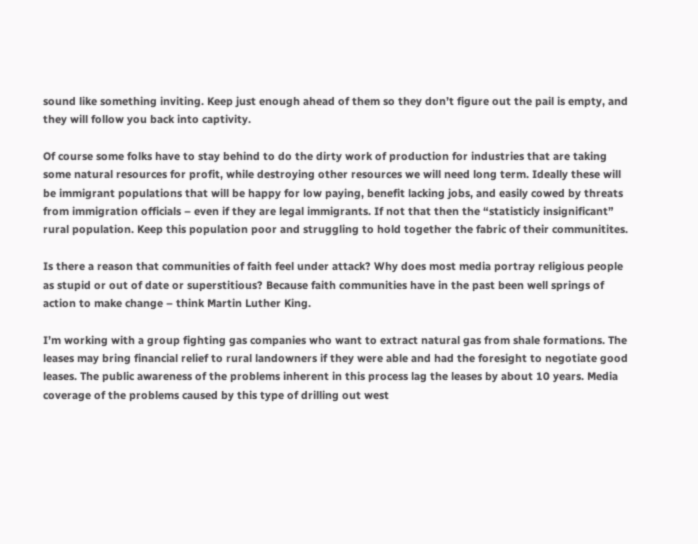sound like something inviting. Keep just enough ahead of them so they don’t figure out the pail is empty, and they will follow you back into captivity.

Of course some folks have to stay behind to do the dirty work of production for industries that are taking some natural resources for profit, while destroying other resources we will need long term. Ideally these will be immigrant populations that will be happy for low paying, benefit lacking jobs, and easily cowed by threats from immigration officials – even if they are legal immigrants. If not that then the “statisticly insignificant” rural population. Keep this population poor and struggling to hold together the fabric of their communitites.

Is there a reason that communities of faith feel under attack? Why does most media portray religious people as stupid or out of date or superstitious? Because faith communities have in the past been well springs of action to make change – think Martin Luther King.

I’m working with a group fighting gas companies who want to extract natural gas from shale formations. The leases may bring financial relief to rural landowners if they were able and had the foresight to negotiate good leases. The public awareness of the problems inherent in this process lag the leases by about 10 years. Media coverage of the problems caused by this type of drilling out west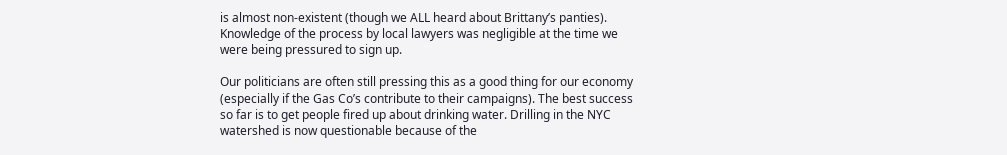is almost non-existent (though we ALL heard about Brittany’s panties). Knowledge of the process by local lawyers was negligible at the time we were being pressured to sign up.

Our politicians are often still pressing this as a good thing for our economy (especially if the Gas Co’s contribute to their campaigns). The best success so far is to get people fired up about drinking water. Drilling in the NYC watershed is now questionable because of the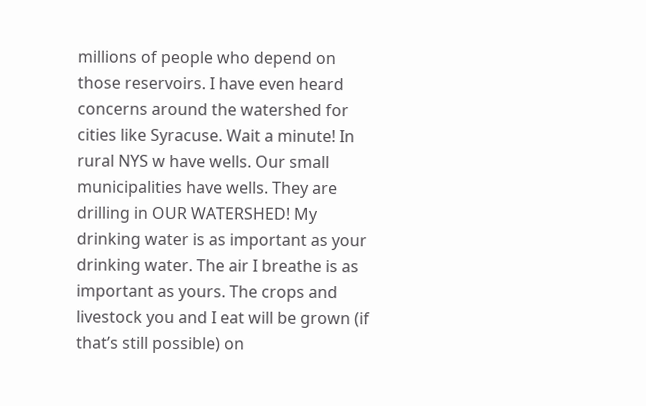millions of people who depend on those reservoirs. I have even heard concerns around the watershed for cities like Syracuse. Wait a minute! In rural NYS w have wells. Our small municipalities have wells. They are drilling in OUR WATERSHED! My drinking water is as important as your drinking water. The air I breathe is as important as yours. The crops and livestock you and I eat will be grown (if that’s still possible) on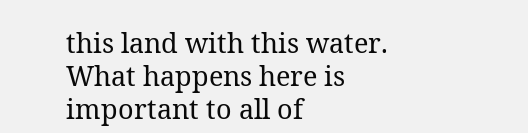this land with this water. What happens here is important to all of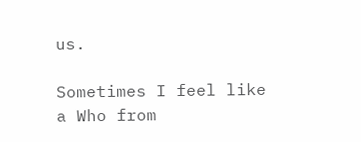us.

Sometimes I feel like a Who from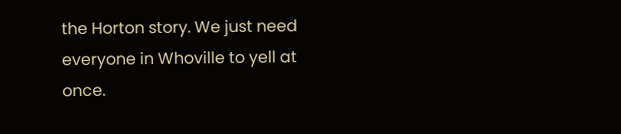the Horton story. We just need everyone in Whoville to yell at once.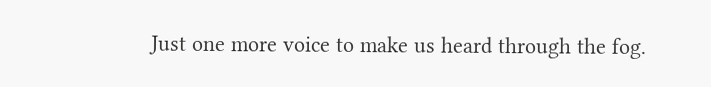Just one more voice to make us heard through the fog.